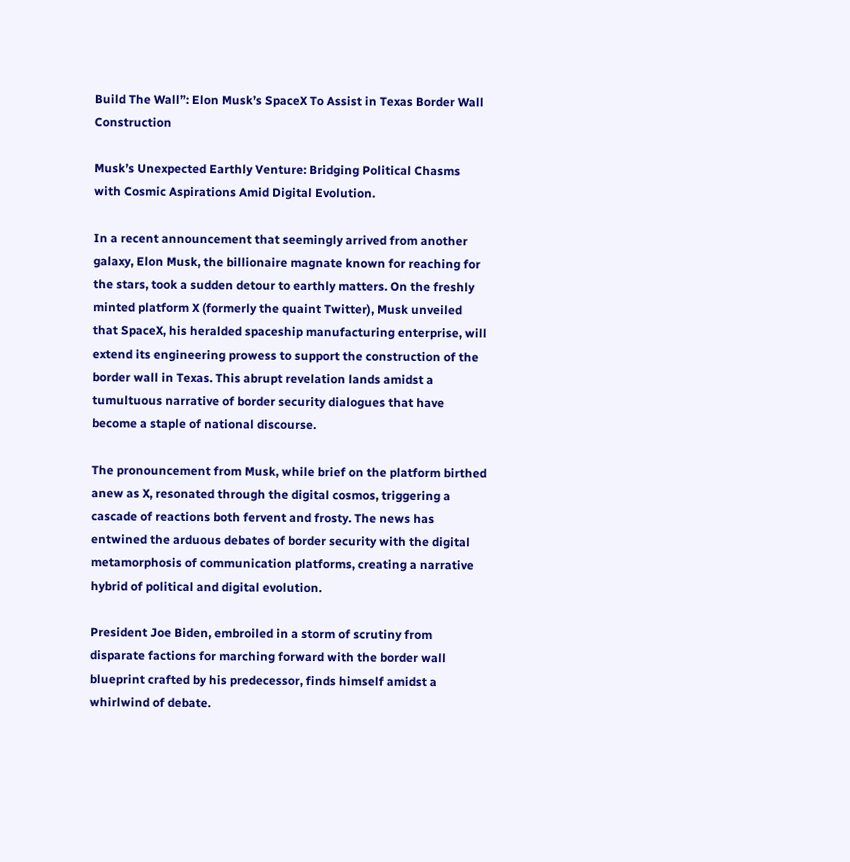Build The Wall”: Elon Musk’s SpaceX To Assist in Texas Border Wall Construction

Musk’s Unexpected Earthly Venture: Bridging Political Chasms with Cosmic Aspirations Amid Digital Evolution.

In a recent announcement that seemingly arrived from another galaxy, Elon Musk, the billionaire magnate known for reaching for the stars, took a sudden detour to earthly matters. On the freshly minted platform X (formerly the quaint Twitter), Musk unveiled that SpaceX, his heralded spaceship manufacturing enterprise, will extend its engineering prowess to support the construction of the border wall in Texas. This abrupt revelation lands amidst a tumultuous narrative of border security dialogues that have become a staple of national discourse.

The pronouncement from Musk, while brief on the platform birthed anew as X, resonated through the digital cosmos, triggering a cascade of reactions both fervent and frosty. The news has entwined the arduous debates of border security with the digital metamorphosis of communication platforms, creating a narrative hybrid of political and digital evolution.

President Joe Biden, embroiled in a storm of scrutiny from disparate factions for marching forward with the border wall blueprint crafted by his predecessor, finds himself amidst a whirlwind of debate.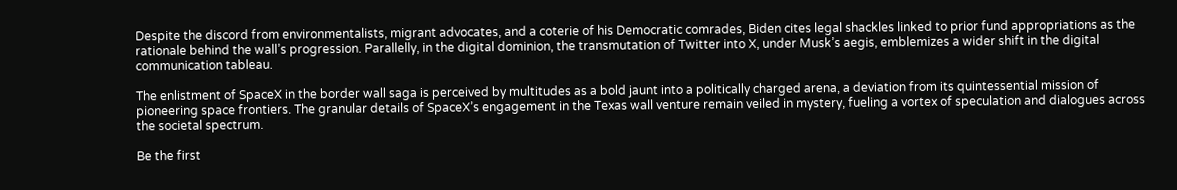Despite the discord from environmentalists, migrant advocates, and a coterie of his Democratic comrades, Biden cites legal shackles linked to prior fund appropriations as the rationale behind the wall’s progression. Parallelly, in the digital dominion, the transmutation of Twitter into X, under Musk’s aegis, emblemizes a wider shift in the digital communication tableau.

The enlistment of SpaceX in the border wall saga is perceived by multitudes as a bold jaunt into a politically charged arena, a deviation from its quintessential mission of pioneering space frontiers. The granular details of SpaceX’s engagement in the Texas wall venture remain veiled in mystery, fueling a vortex of speculation and dialogues across the societal spectrum.

Be the first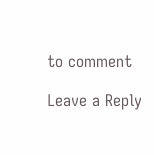to comment

Leave a Reply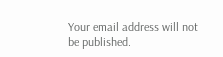Your email address will not be published.